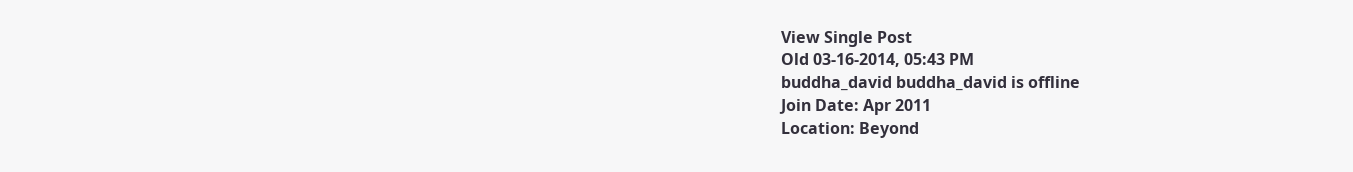View Single Post
Old 03-16-2014, 05:43 PM
buddha_david buddha_david is offline
Join Date: Apr 2011
Location: Beyond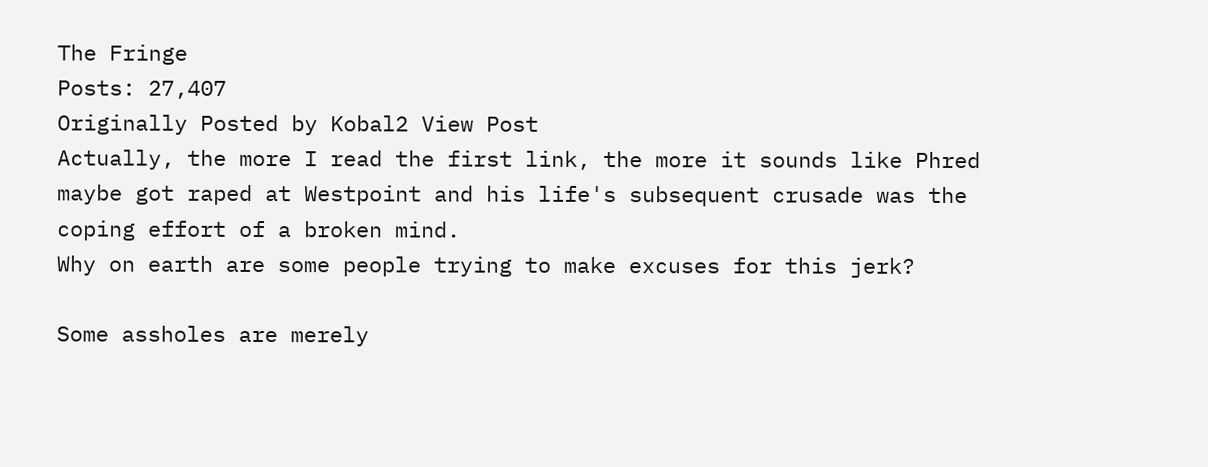The Fringe
Posts: 27,407
Originally Posted by Kobal2 View Post
Actually, the more I read the first link, the more it sounds like Phred maybe got raped at Westpoint and his life's subsequent crusade was the coping effort of a broken mind.
Why on earth are some people trying to make excuses for this jerk?

Some assholes are merely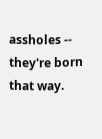assholes -- they're born that way.